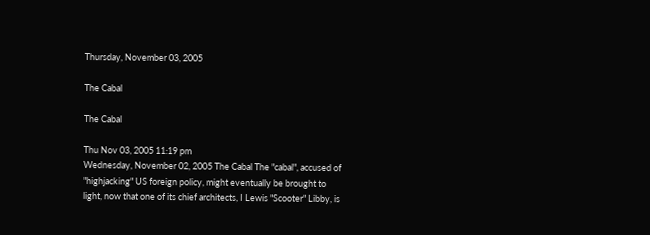Thursday, November 03, 2005

The Cabal

The Cabal

Thu Nov 03, 2005 11:19 pm
Wednesday, November 02, 2005 The Cabal The "cabal", accused of "highjacking" US foreign policy, might eventually be brought to light, now that one of its chief architects, I Lewis "Scooter" Libby, is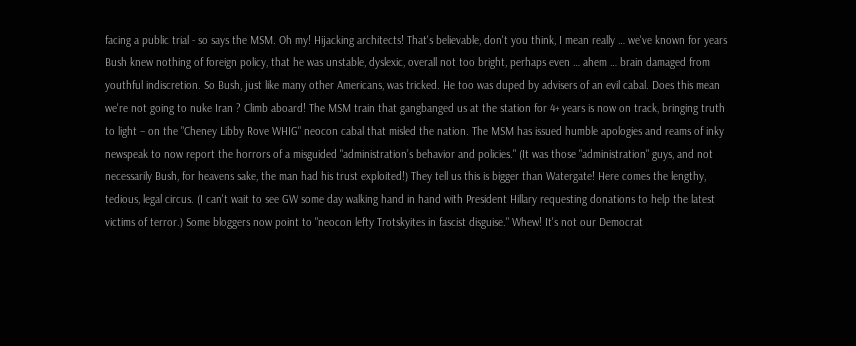facing a public trial - so says the MSM. Oh my! Hijacking architects! That's believable, don't you think, I mean really … we've known for years Bush knew nothing of foreign policy, that he was unstable, dyslexic, overall not too bright, perhaps even … ahem … brain damaged from youthful indiscretion. So Bush, just like many other Americans, was tricked. He too was duped by advisers of an evil cabal. Does this mean we're not going to nuke Iran ? Climb aboard! The MSM train that gangbanged us at the station for 4+ years is now on track, bringing truth to light – on the "Cheney Libby Rove WHIG" neocon cabal that misled the nation. The MSM has issued humble apologies and reams of inky newspeak to now report the horrors of a misguided "administration’s behavior and policies." (It was those "administration" guys, and not necessarily Bush, for heavens sake, the man had his trust exploited!) They tell us this is bigger than Watergate! Here comes the lengthy, tedious, legal circus. (I can't wait to see GW some day walking hand in hand with President Hillary requesting donations to help the latest victims of terror.) Some bloggers now point to "neocon lefty Trotskyites in fascist disguise." Whew! It's not our Democrat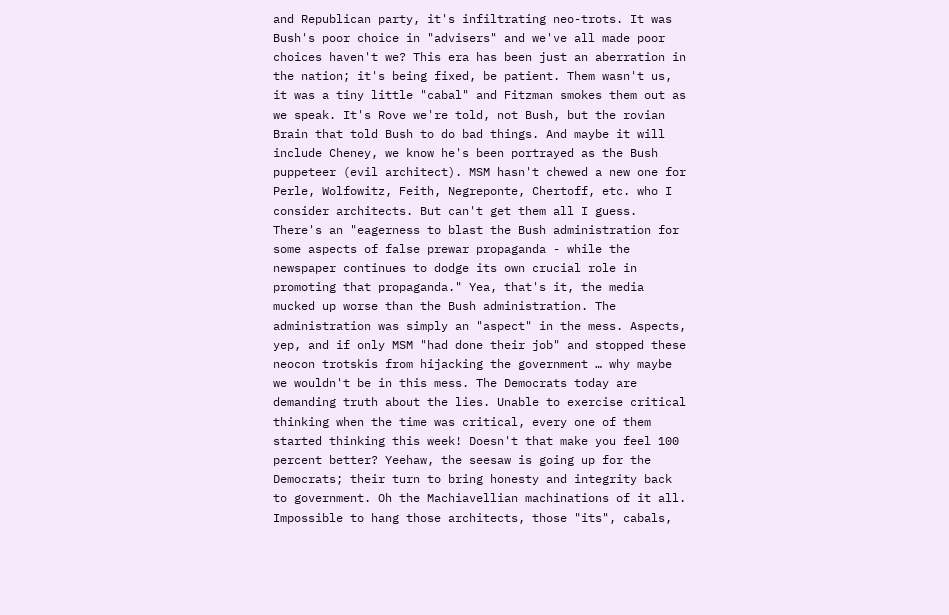and Republican party, it's infiltrating neo-trots. It was Bush's poor choice in "advisers" and we've all made poor choices haven't we? This era has been just an aberration in the nation; it's being fixed, be patient. Them wasn't us, it was a tiny little "cabal" and Fitzman smokes them out as we speak. It's Rove we're told, not Bush, but the rovian Brain that told Bush to do bad things. And maybe it will include Cheney, we know he's been portrayed as the Bush puppeteer (evil architect). MSM hasn't chewed a new one for Perle, Wolfowitz, Feith, Negreponte, Chertoff, etc. who I consider architects. But can't get them all I guess. There's an "eagerness to blast the Bush administration for some aspects of false prewar propaganda - while the newspaper continues to dodge its own crucial role in promoting that propaganda." Yea, that's it, the media mucked up worse than the Bush administration. The administration was simply an "aspect" in the mess. Aspects, yep, and if only MSM "had done their job" and stopped these neocon trotskis from hijacking the government … why maybe we wouldn't be in this mess. The Democrats today are demanding truth about the lies. Unable to exercise critical thinking when the time was critical, every one of them started thinking this week! Doesn't that make you feel 100 percent better? Yeehaw, the seesaw is going up for the Democrats; their turn to bring honesty and integrity back to government. Oh the Machiavellian machinations of it all. Impossible to hang those architects, those "its", cabals,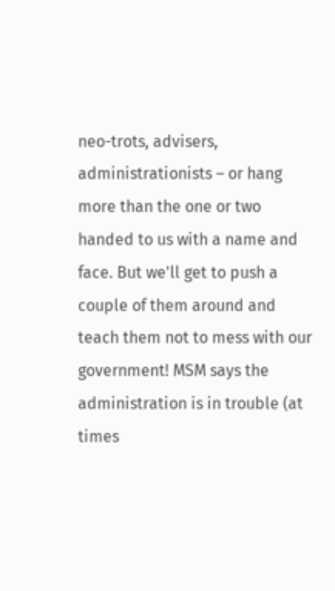neo-trots, advisers, administrationists – or hang more than the one or two handed to us with a name and face. But we'll get to push a couple of them around and teach them not to mess with our government! MSM says the administration is in trouble (at times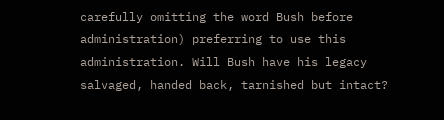carefully omitting the word Bush before administration) preferring to use this administration. Will Bush have his legacy salvaged, handed back, tarnished but intact?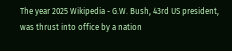The year 2025 Wikipedia - G.W. Bush, 43rd US president, was thrust into office by a nation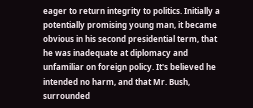eager to return integrity to politics. Initially a potentially promising young man, it became obvious in his second presidential term, that he was inadequate at diplomacy and unfamiliar on foreign policy. It's believed he intended no harm, and that Mr. Bush, surrounded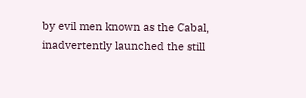by evil men known as the Cabal, inadvertently launched the still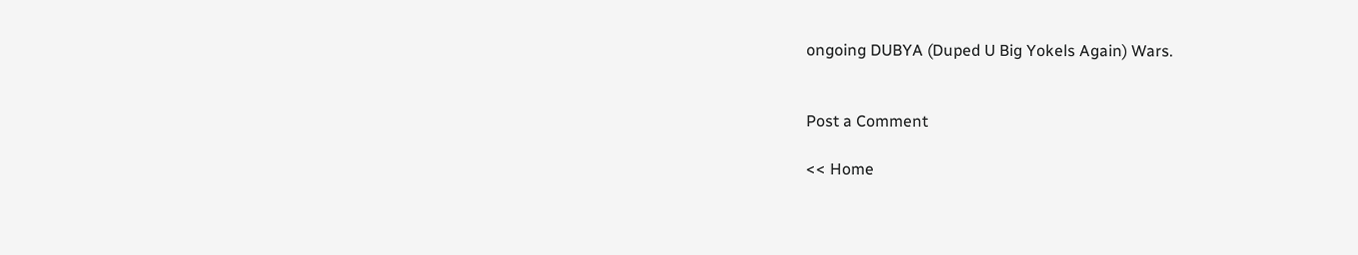ongoing DUBYA (Duped U Big Yokels Again) Wars.


Post a Comment

<< Home